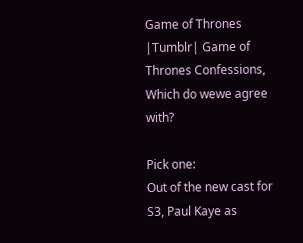Game of Thrones |Tumblr| Game of Thrones Confessions, Which do wewe agree with?

Pick one:
Out of the new cast for S3, Paul Kaye as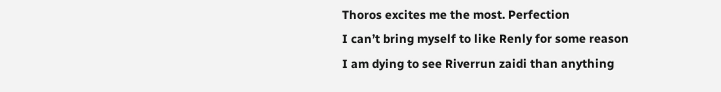Thoros excites me the most. Perfection
I can’t bring myself to like Renly for some reason
I am dying to see Riverrun zaidi than anything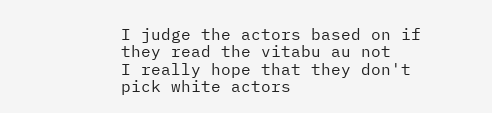I judge the actors based on if they read the vitabu au not
I really hope that they don't pick white actors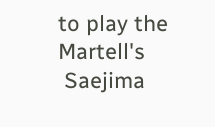to play the Martell's
 Saejima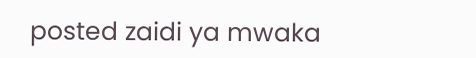posted zaidi ya mwaka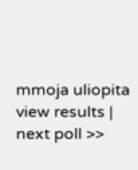mmoja uliopita
view results | next poll >>